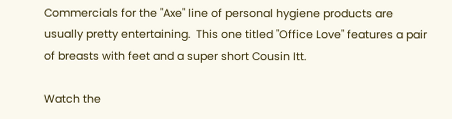Commercials for the "Axe" line of personal hygiene products are usually pretty entertaining.  This one titled "Office Love" features a pair of breasts with feet and a super short Cousin Itt.

Watch the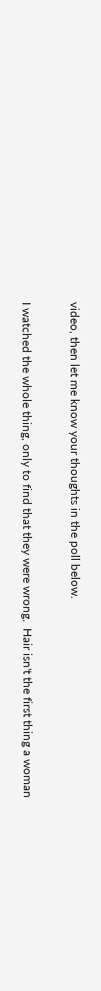video, then let me know your thoughts in the poll below.

I watched the whole thing, only to find that they were wrong.  Hair isn't the first thing a woman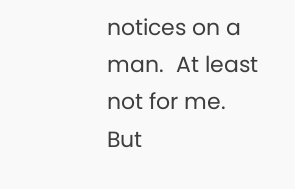notices on a man.  At least not for me.  But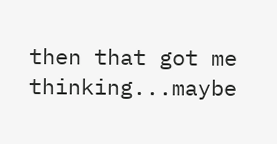then that got me thinking...maybe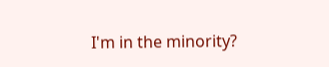I'm in the minority?